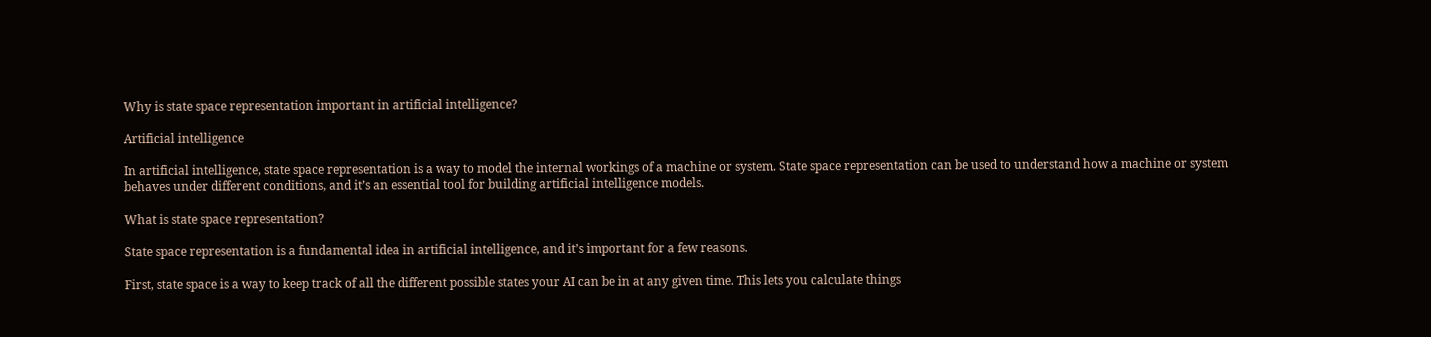Why is state space representation important in artificial intelligence?

Artificial intelligence

In artificial intelligence, state space representation is a way to model the internal workings of a machine or system. State space representation can be used to understand how a machine or system behaves under different conditions, and it’s an essential tool for building artificial intelligence models.

What is state space representation?

State space representation is a fundamental idea in artificial intelligence, and it’s important for a few reasons.

First, state space is a way to keep track of all the different possible states your AI can be in at any given time. This lets you calculate things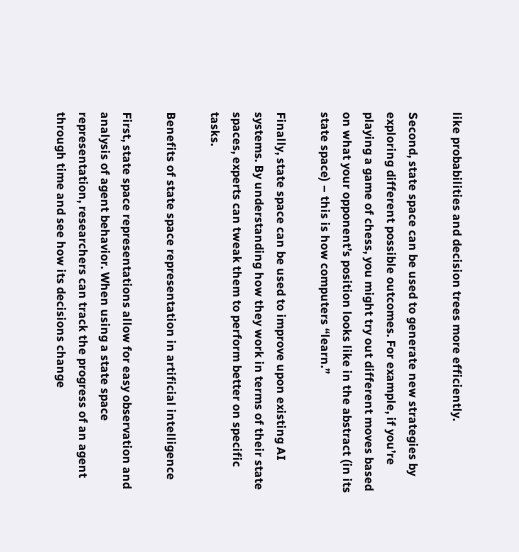like probabilities and decision trees more efficiently.

Second, state space can be used to generate new strategies by exploring different possible outcomes. For example, if you’re playing a game of chess, you might try out different moves based on what your opponent’s position looks like in the abstract (in its state space) – this is how computers “learn.”

Finally, state space can be used to improve upon existing AI systems. By understanding how they work in terms of their state spaces, experts can tweak them to perform better on specific tasks.

Benefits of state space representation in artificial intelligence

First, state space representations allow for easy observation and analysis of agent behavior. When using a state space representation, researchers can track the progress of an agent through time and see how its decisions change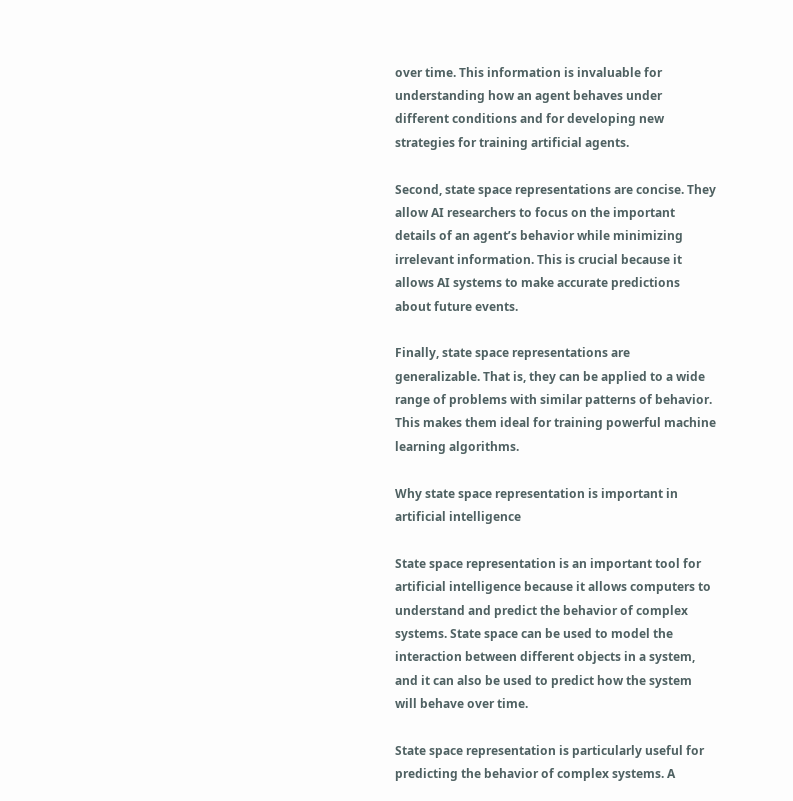over time. This information is invaluable for understanding how an agent behaves under different conditions and for developing new strategies for training artificial agents.

Second, state space representations are concise. They allow AI researchers to focus on the important details of an agent’s behavior while minimizing irrelevant information. This is crucial because it allows AI systems to make accurate predictions about future events.

Finally, state space representations are generalizable. That is, they can be applied to a wide range of problems with similar patterns of behavior. This makes them ideal for training powerful machine learning algorithms.

Why state space representation is important in artificial intelligence

State space representation is an important tool for artificial intelligence because it allows computers to understand and predict the behavior of complex systems. State space can be used to model the interaction between different objects in a system, and it can also be used to predict how the system will behave over time.

State space representation is particularly useful for predicting the behavior of complex systems. A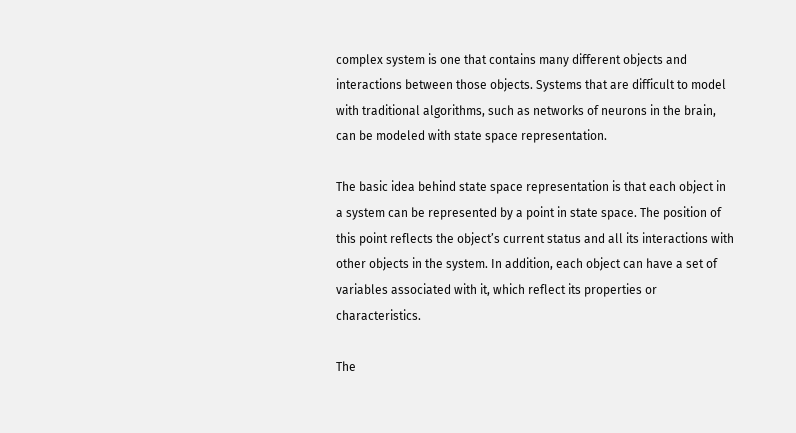complex system is one that contains many different objects and interactions between those objects. Systems that are difficult to model with traditional algorithms, such as networks of neurons in the brain, can be modeled with state space representation.

The basic idea behind state space representation is that each object in a system can be represented by a point in state space. The position of this point reflects the object’s current status and all its interactions with other objects in the system. In addition, each object can have a set of variables associated with it, which reflect its properties or characteristics.

The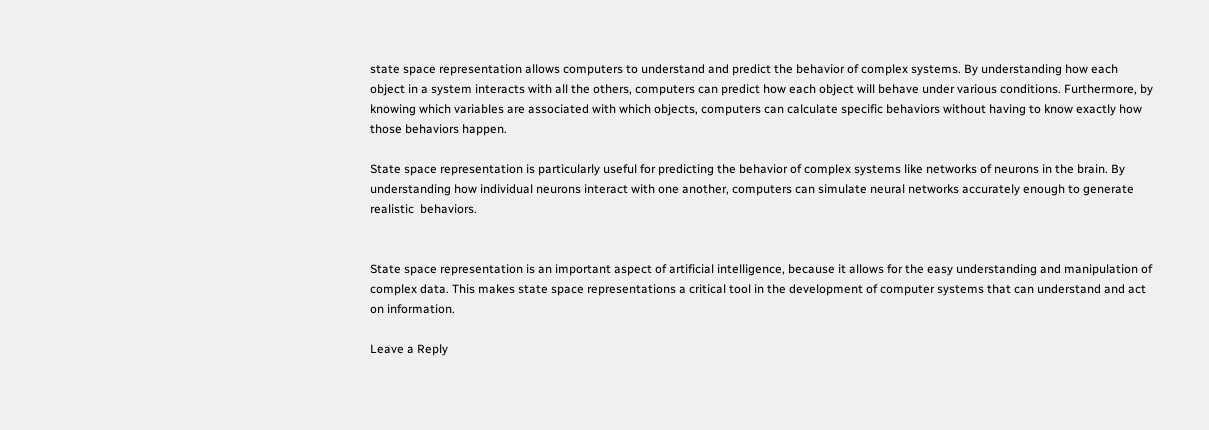state space representation allows computers to understand and predict the behavior of complex systems. By understanding how each object in a system interacts with all the others, computers can predict how each object will behave under various conditions. Furthermore, by knowing which variables are associated with which objects, computers can calculate specific behaviors without having to know exactly how those behaviors happen.

State space representation is particularly useful for predicting the behavior of complex systems like networks of neurons in the brain. By understanding how individual neurons interact with one another, computers can simulate neural networks accurately enough to generate realistic  behaviors.


State space representation is an important aspect of artificial intelligence, because it allows for the easy understanding and manipulation of complex data. This makes state space representations a critical tool in the development of computer systems that can understand and act on information.

Leave a Reply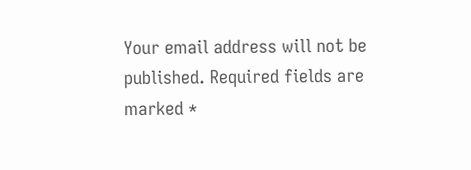Your email address will not be published. Required fields are marked *